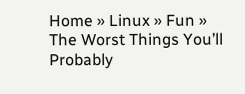Home » Linux » Fun » The Worst Things You’ll Probably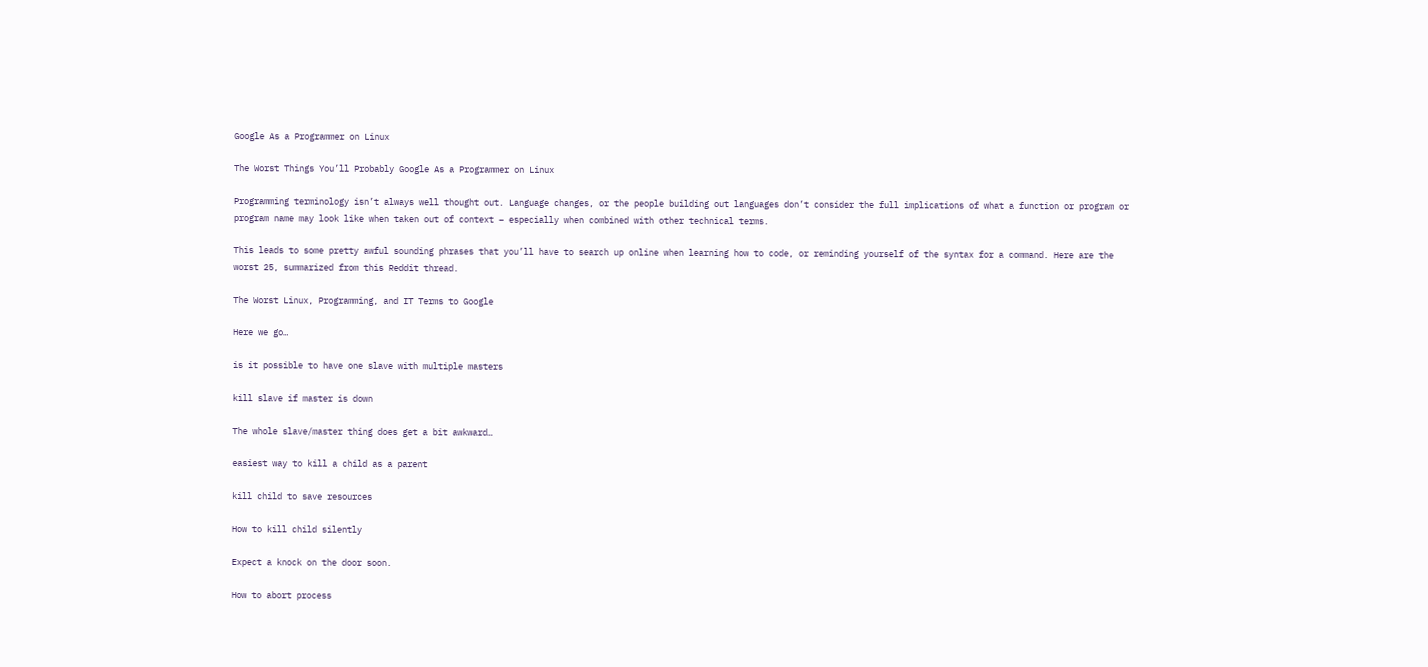Google As a Programmer on Linux

The Worst Things You’ll Probably Google As a Programmer on Linux

Programming terminology isn’t always well thought out. Language changes, or the people building out languages don’t consider the full implications of what a function or program or program name may look like when taken out of context – especially when combined with other technical terms.

This leads to some pretty awful sounding phrases that you’ll have to search up online when learning how to code, or reminding yourself of the syntax for a command. Here are the worst 25, summarized from this Reddit thread.

The Worst Linux, Programming, and IT Terms to Google

Here we go…

is it possible to have one slave with multiple masters

kill slave if master is down

The whole slave/master thing does get a bit awkward…

easiest way to kill a child as a parent

kill child to save resources

How to kill child silently

Expect a knock on the door soon.

How to abort process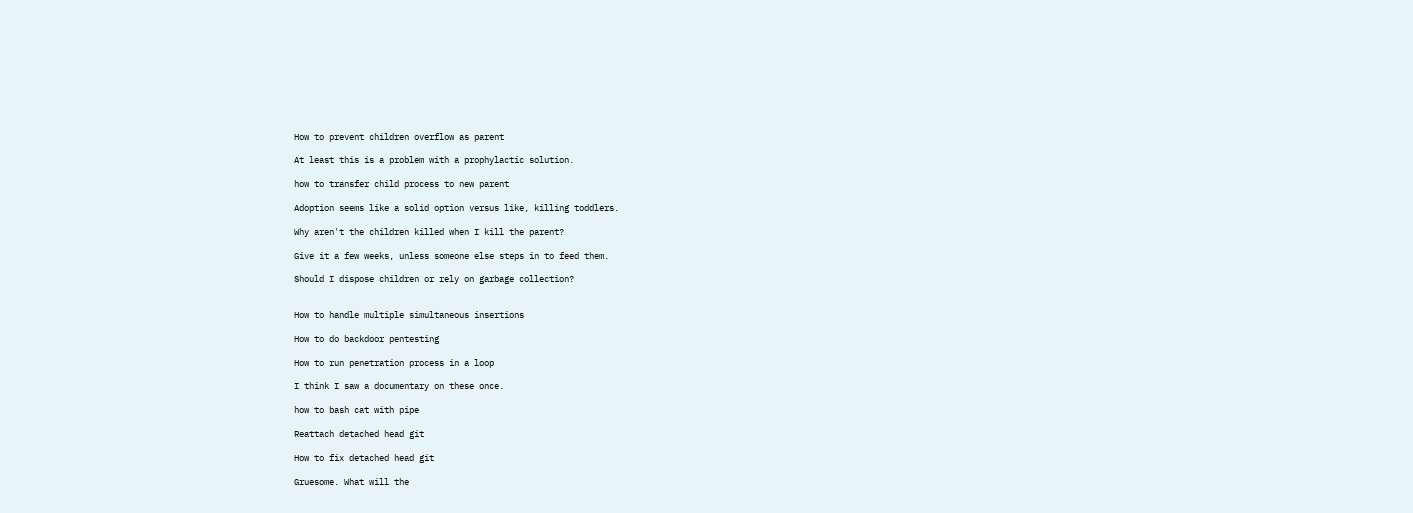How to prevent children overflow as parent

At least this is a problem with a prophylactic solution.

how to transfer child process to new parent

Adoption seems like a solid option versus like, killing toddlers.

Why aren't the children killed when I kill the parent?

Give it a few weeks, unless someone else steps in to feed them.

Should I dispose children or rely on garbage collection?


How to handle multiple simultaneous insertions

How to do backdoor pentesting

How to run penetration process in a loop

I think I saw a documentary on these once.

how to bash cat with pipe

Reattach detached head git

How to fix detached head git

Gruesome. What will the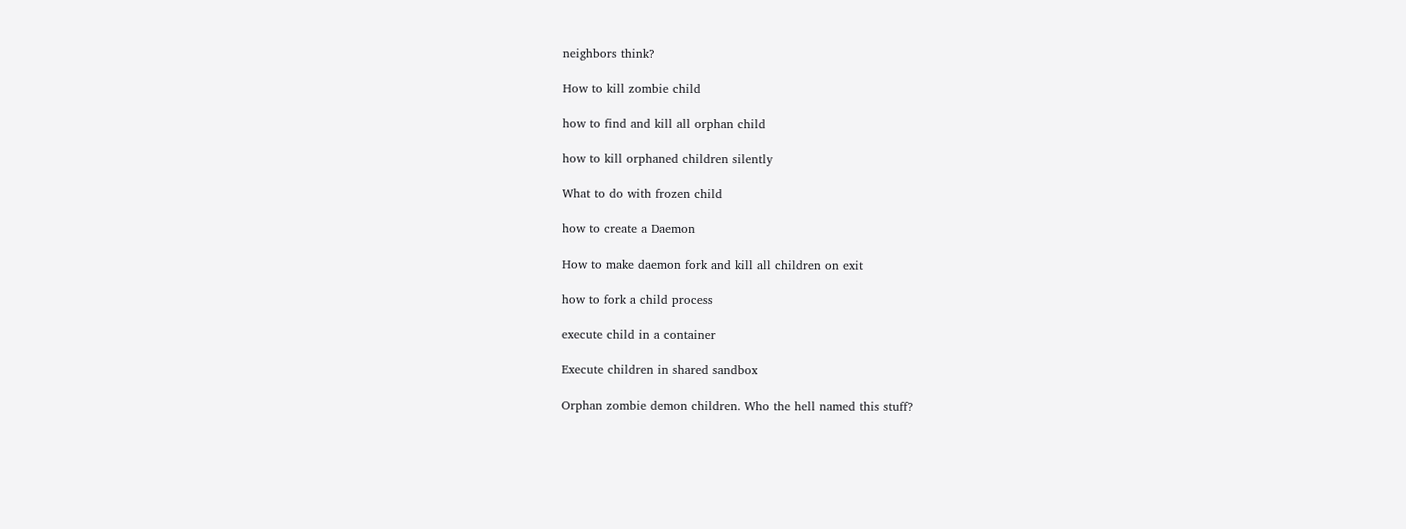neighbors think?

How to kill zombie child

how to find and kill all orphan child

how to kill orphaned children silently

What to do with frozen child

how to create a Daemon

How to make daemon fork and kill all children on exit

how to fork a child process

execute child in a container

Execute children in shared sandbox

Orphan zombie demon children. Who the hell named this stuff?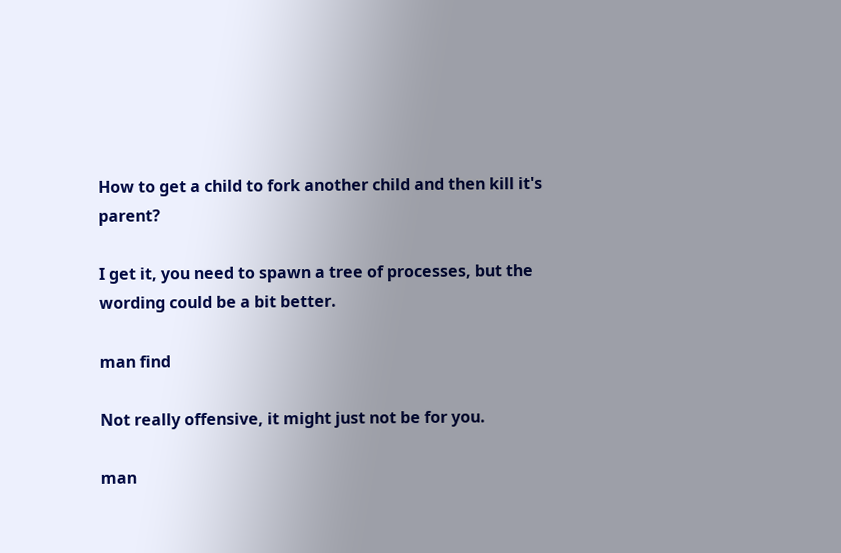How to get a child to fork another child and then kill it's parent?

I get it, you need to spawn a tree of processes, but the wording could be a bit better.

man find

Not really offensive, it might just not be for you.

man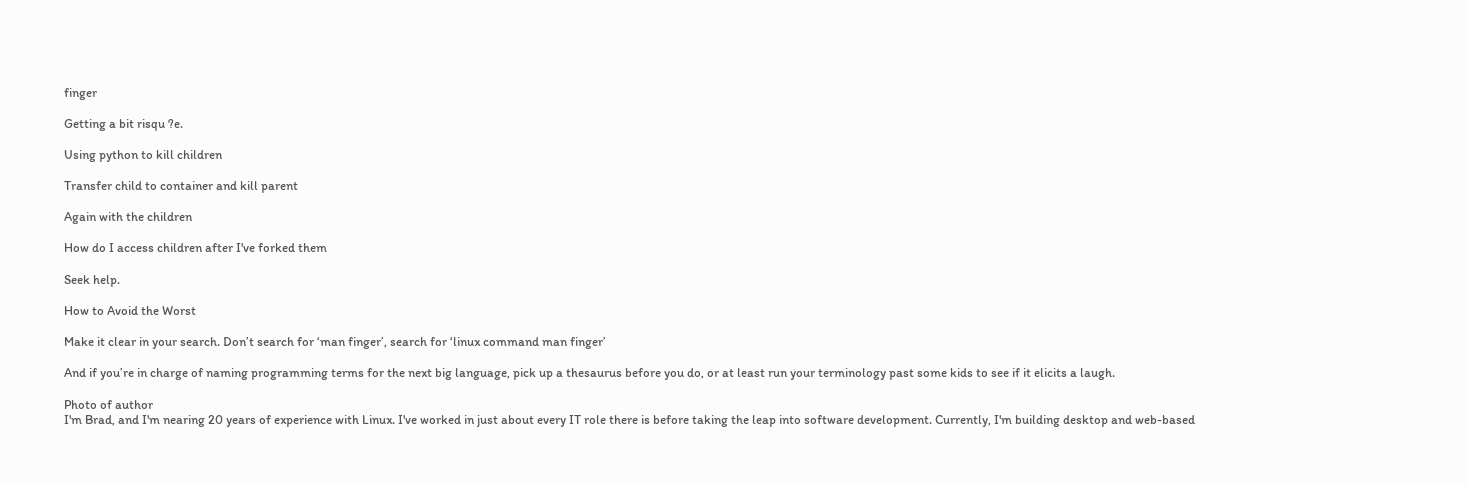finger

Getting a bit risqu ?e.

Using python to kill children

Transfer child to container and kill parent

Again with the children

How do I access children after I've forked them

Seek help.

How to Avoid the Worst

Make it clear in your search. Don’t search for ‘man finger’, search for ‘linux command man finger’

And if you’re in charge of naming programming terms for the next big language, pick up a thesaurus before you do, or at least run your terminology past some kids to see if it elicits a laugh.

Photo of author
I'm Brad, and I'm nearing 20 years of experience with Linux. I've worked in just about every IT role there is before taking the leap into software development. Currently, I'm building desktop and web-based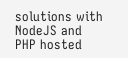solutions with NodeJS and PHP hosted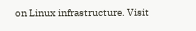on Linux infrastructure. Visit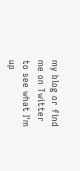my blog or find me on Twitter to see what I'm up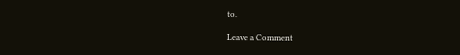to.

Leave a Comment